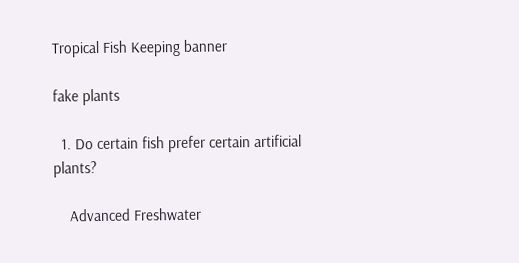Tropical Fish Keeping banner

fake plants

  1. Do certain fish prefer certain artificial plants?

    Advanced Freshwater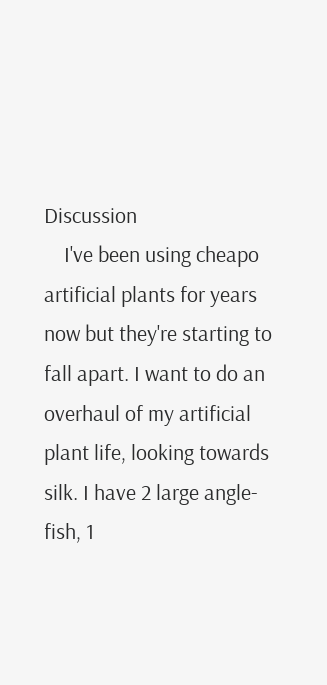Discussion
    I've been using cheapo artificial plants for years now but they're starting to fall apart. I want to do an overhaul of my artificial plant life, looking towards silk. I have 2 large angle-fish, 1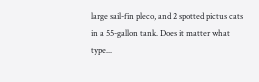large sail-fin pleco, and 2 spotted pictus cats in a 55-gallon tank. Does it matter what type...